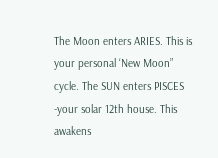The Moon enters ARIES. This is your personal ‘New Moon” cycle. The SUN enters PISCES -your solar 12th house. This awakens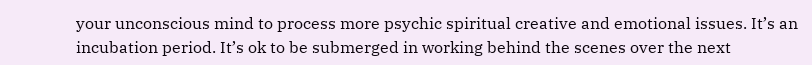your unconscious mind to process more psychic spiritual creative and emotional issues. It’s an incubation period. It’s ok to be submerged in working behind the scenes over the next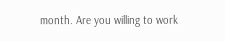month. Are you willing to work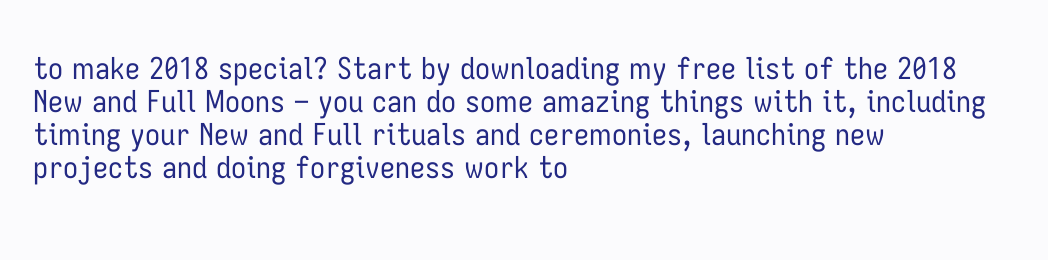to make 2018 special? Start by downloading my free list of the 2018 New and Full Moons – you can do some amazing things with it, including timing your New and Full rituals and ceremonies, launching new projects and doing forgiveness work to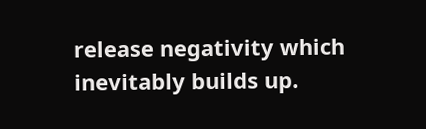release negativity which inevitably builds up.